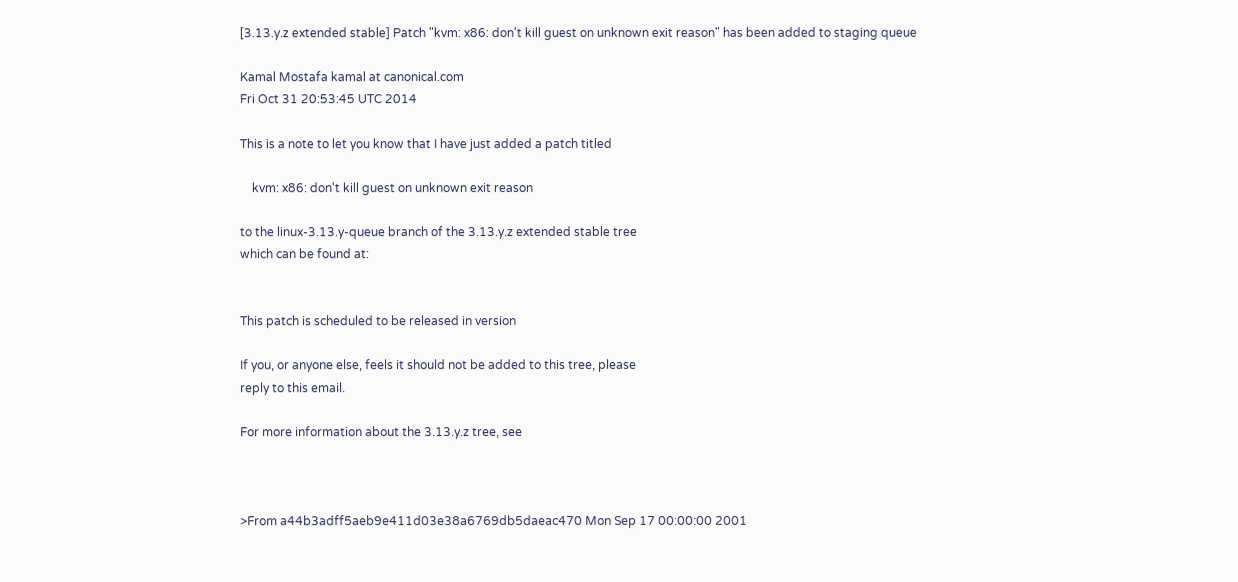[3.13.y.z extended stable] Patch "kvm: x86: don't kill guest on unknown exit reason" has been added to staging queue

Kamal Mostafa kamal at canonical.com
Fri Oct 31 20:53:45 UTC 2014

This is a note to let you know that I have just added a patch titled

    kvm: x86: don't kill guest on unknown exit reason

to the linux-3.13.y-queue branch of the 3.13.y.z extended stable tree
which can be found at:


This patch is scheduled to be released in version

If you, or anyone else, feels it should not be added to this tree, please
reply to this email.

For more information about the 3.13.y.z tree, see



>From a44b3adff5aeb9e411d03e38a6769db5daeac470 Mon Sep 17 00:00:00 2001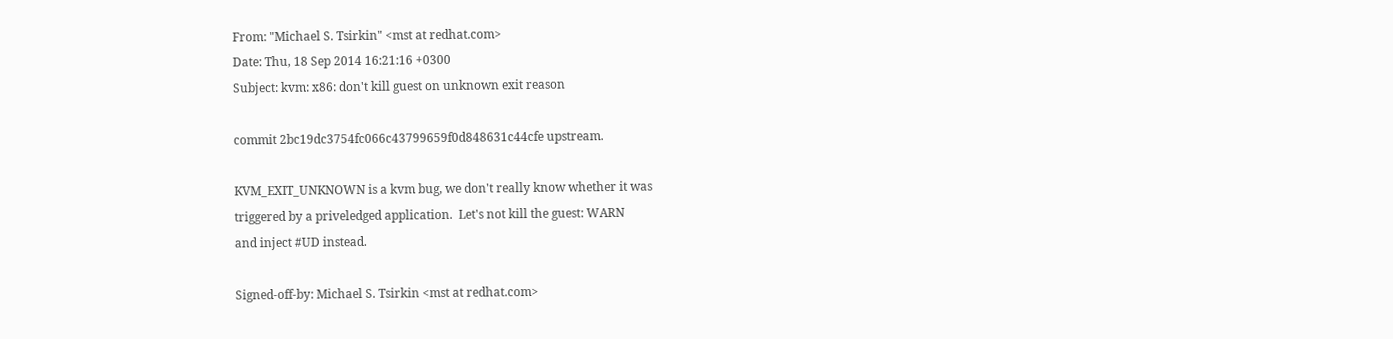From: "Michael S. Tsirkin" <mst at redhat.com>
Date: Thu, 18 Sep 2014 16:21:16 +0300
Subject: kvm: x86: don't kill guest on unknown exit reason

commit 2bc19dc3754fc066c43799659f0d848631c44cfe upstream.

KVM_EXIT_UNKNOWN is a kvm bug, we don't really know whether it was
triggered by a priveledged application.  Let's not kill the guest: WARN
and inject #UD instead.

Signed-off-by: Michael S. Tsirkin <mst at redhat.com>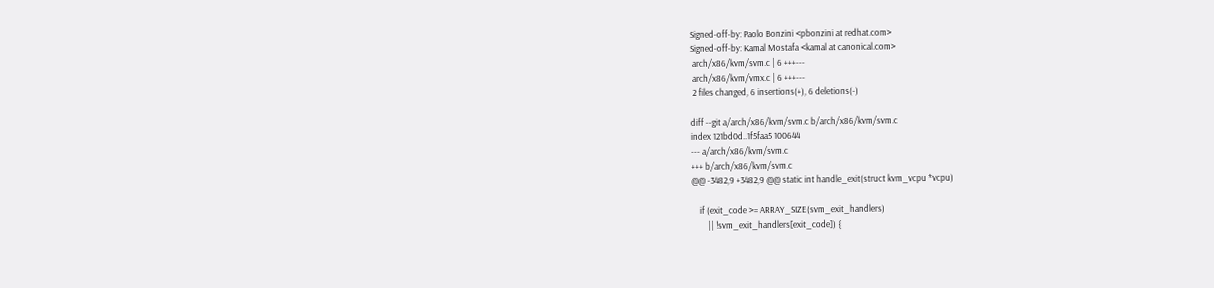Signed-off-by: Paolo Bonzini <pbonzini at redhat.com>
Signed-off-by: Kamal Mostafa <kamal at canonical.com>
 arch/x86/kvm/svm.c | 6 +++---
 arch/x86/kvm/vmx.c | 6 +++---
 2 files changed, 6 insertions(+), 6 deletions(-)

diff --git a/arch/x86/kvm/svm.c b/arch/x86/kvm/svm.c
index 121bd0d..1f5faa5 100644
--- a/arch/x86/kvm/svm.c
+++ b/arch/x86/kvm/svm.c
@@ -3482,9 +3482,9 @@ static int handle_exit(struct kvm_vcpu *vcpu)

    if (exit_code >= ARRAY_SIZE(svm_exit_handlers)
        || !svm_exit_handlers[exit_code]) {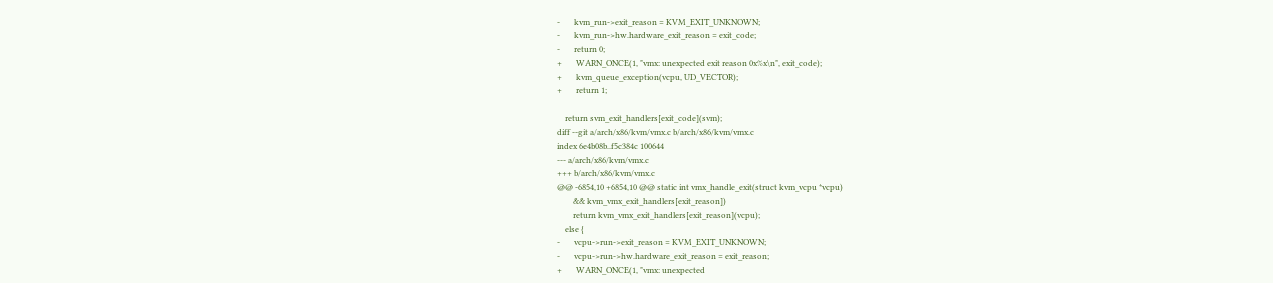-       kvm_run->exit_reason = KVM_EXIT_UNKNOWN;
-       kvm_run->hw.hardware_exit_reason = exit_code;
-       return 0;
+       WARN_ONCE(1, "vmx: unexpected exit reason 0x%x\n", exit_code);
+       kvm_queue_exception(vcpu, UD_VECTOR);
+       return 1;

    return svm_exit_handlers[exit_code](svm);
diff --git a/arch/x86/kvm/vmx.c b/arch/x86/kvm/vmx.c
index 6e4b08b..f5c384c 100644
--- a/arch/x86/kvm/vmx.c
+++ b/arch/x86/kvm/vmx.c
@@ -6854,10 +6854,10 @@ static int vmx_handle_exit(struct kvm_vcpu *vcpu)
        && kvm_vmx_exit_handlers[exit_reason])
        return kvm_vmx_exit_handlers[exit_reason](vcpu);
    else {
-       vcpu->run->exit_reason = KVM_EXIT_UNKNOWN;
-       vcpu->run->hw.hardware_exit_reason = exit_reason;
+       WARN_ONCE(1, "vmx: unexpected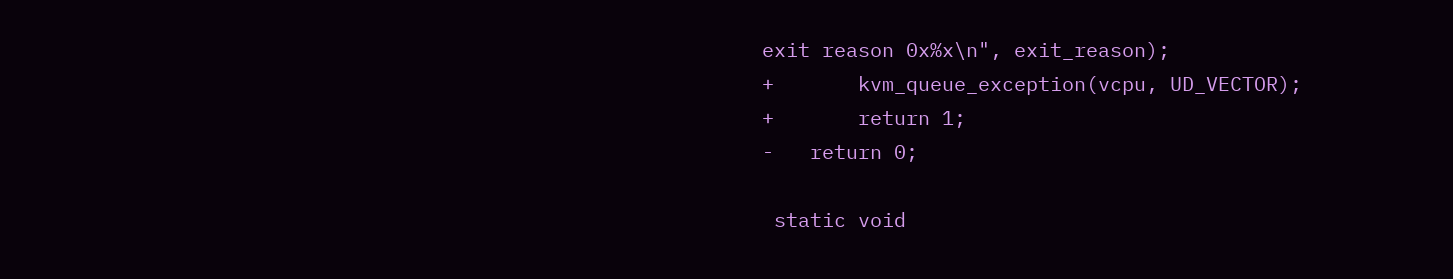exit reason 0x%x\n", exit_reason);
+       kvm_queue_exception(vcpu, UD_VECTOR);
+       return 1;
-   return 0;

 static void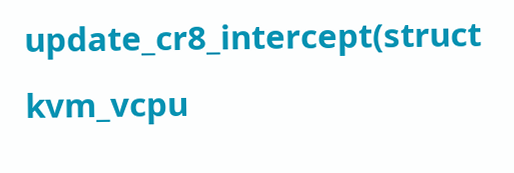update_cr8_intercept(struct kvm_vcpu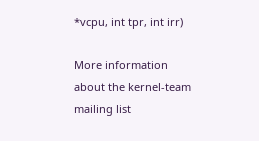*vcpu, int tpr, int irr)

More information about the kernel-team mailing list